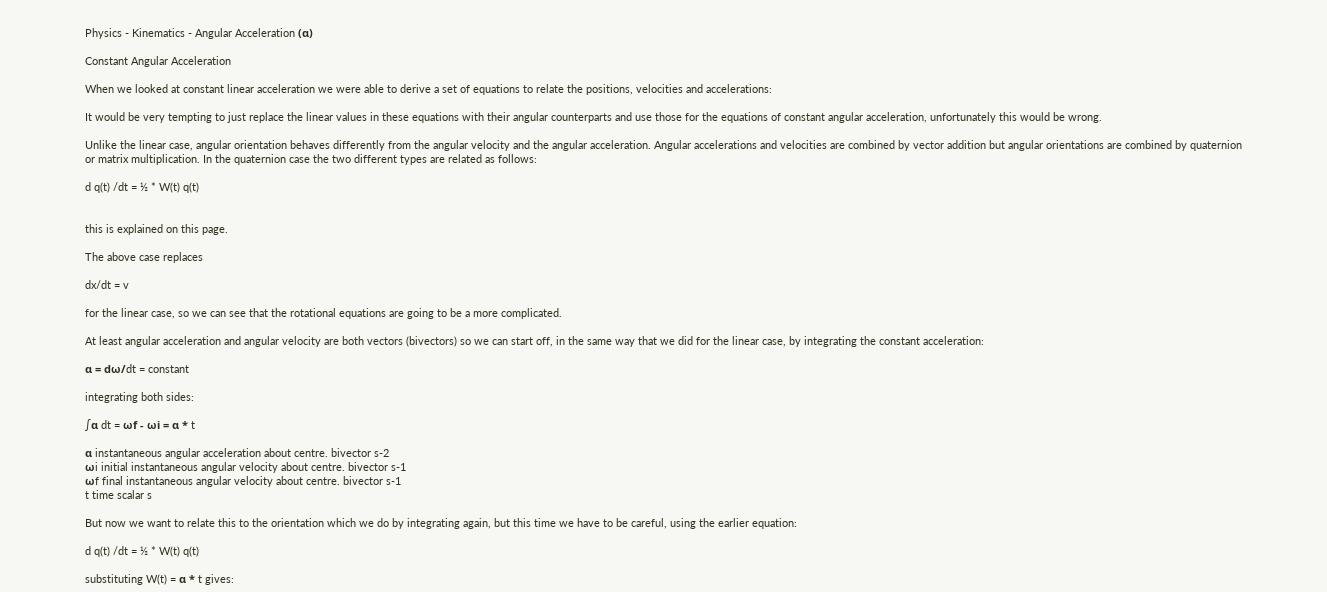Physics - Kinematics - Angular Acceleration (α)

Constant Angular Acceleration

When we looked at constant linear acceleration we were able to derive a set of equations to relate the positions, velocities and accelerations:

It would be very tempting to just replace the linear values in these equations with their angular counterparts and use those for the equations of constant angular acceleration, unfortunately this would be wrong.

Unlike the linear case, angular orientation behaves differently from the angular velocity and the angular acceleration. Angular accelerations and velocities are combined by vector addition but angular orientations are combined by quaternion or matrix multiplication. In the quaternion case the two different types are related as follows:

d q(t) /dt = ½ * W(t) q(t)


this is explained on this page.

The above case replaces

dx/dt = v

for the linear case, so we can see that the rotational equations are going to be a more complicated.

At least angular acceleration and angular velocity are both vectors (bivectors) so we can start off, in the same way that we did for the linear case, by integrating the constant acceleration:

α = dω/dt = constant

integrating both sides:

∫α dt = ωf - ωi = α * t

α instantaneous angular acceleration about centre. bivector s-2
ωi initial instantaneous angular velocity about centre. bivector s-1
ωf final instantaneous angular velocity about centre. bivector s-1
t time scalar s

But now we want to relate this to the orientation which we do by integrating again, but this time we have to be careful, using the earlier equation:

d q(t) /dt = ½ * W(t) q(t)

substituting W(t) = α * t gives: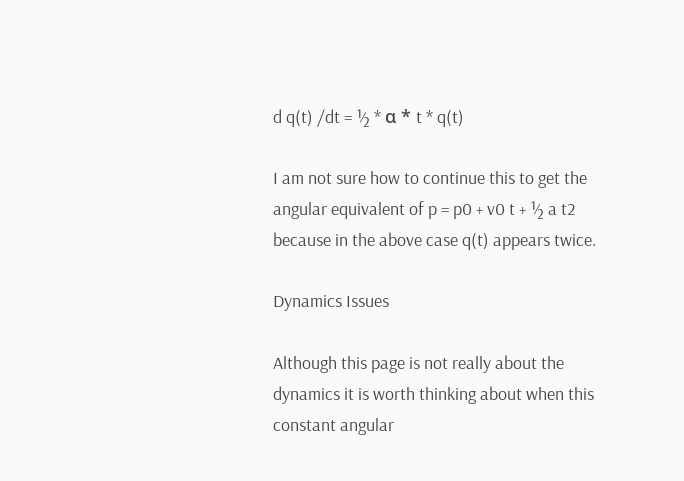d q(t) /dt = ½ * α * t * q(t)

I am not sure how to continue this to get the angular equivalent of p = p0 + v0 t + ½ a t2 because in the above case q(t) appears twice.

Dynamics Issues

Although this page is not really about the dynamics it is worth thinking about when this constant angular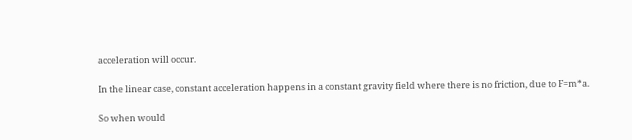acceleration will occur.

In the linear case, constant acceleration happens in a constant gravity field where there is no friction, due to F=m*a.

So when would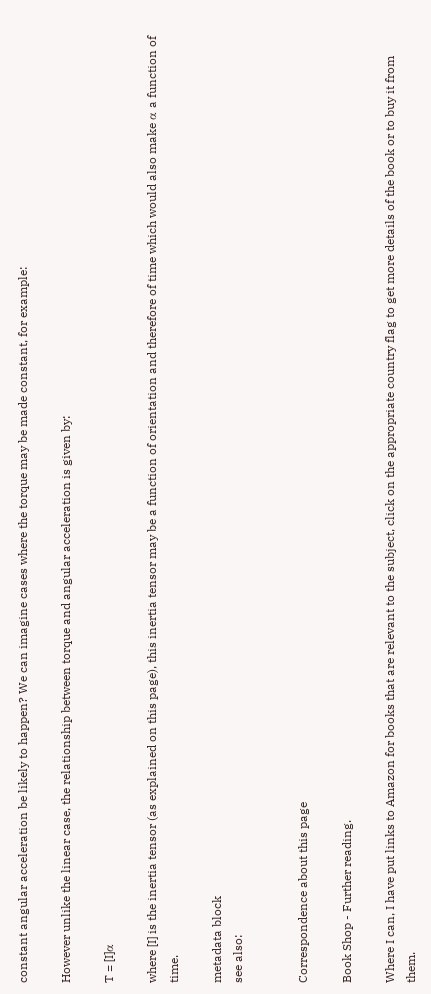constant angular acceleration be likely to happen? We can imagine cases where the torque may be made constant, for example:

However unlike the linear case, the relationship between torque and angular acceleration is given by:

T = [I]α

where [I] is the inertia tensor (as explained on this page), this inertia tensor may be a function of orientation and therefore of time which would also make α a function of time.

metadata block
see also:


Correspondence about this page

Book Shop - Further reading.

Where I can, I have put links to Amazon for books that are relevant to the subject, click on the appropriate country flag to get more details of the book or to buy it from them.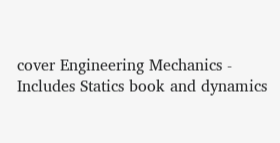cover Engineering Mechanics - Includes Statics book and dynamics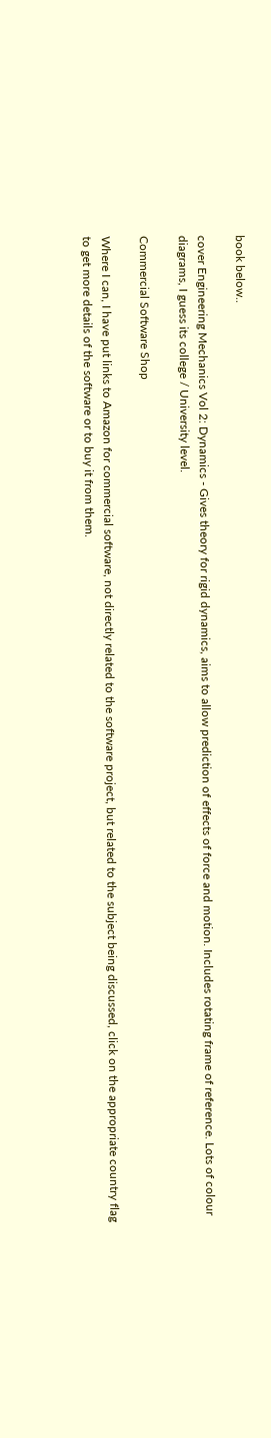book below..

cover Engineering Mechanics Vol 2: Dynamics - Gives theory for rigid dynamics, aims to allow prediction of effects of force and motion. Includes rotating frame of reference. Lots of colour diagrams, I guess its college / University level.

Commercial Software Shop

Where I can, I have put links to Amazon for commercial software, not directly related to the software project, but related to the subject being discussed, click on the appropriate country flag to get more details of the software or to buy it from them.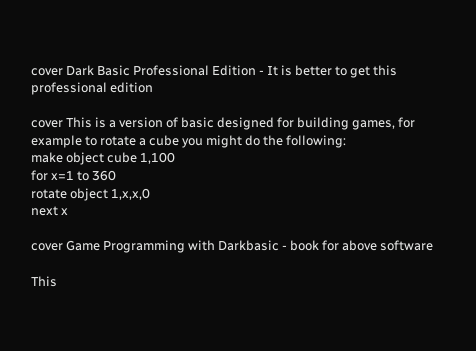cover Dark Basic Professional Edition - It is better to get this professional edition

cover This is a version of basic designed for building games, for example to rotate a cube you might do the following:
make object cube 1,100
for x=1 to 360
rotate object 1,x,x,0
next x

cover Game Programming with Darkbasic - book for above software

This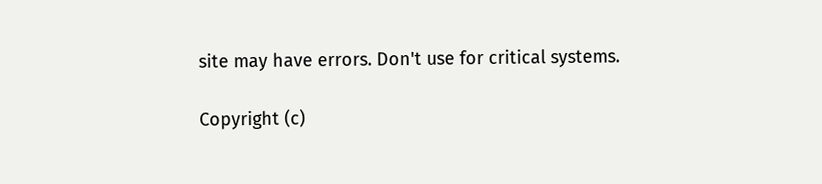site may have errors. Don't use for critical systems.

Copyright (c)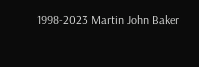1998-2023 Martin John Baker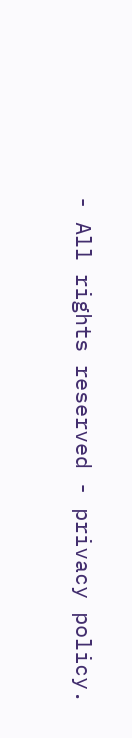- All rights reserved - privacy policy.